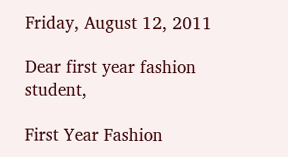Friday, August 12, 2011

Dear first year fashion student,

First Year Fashion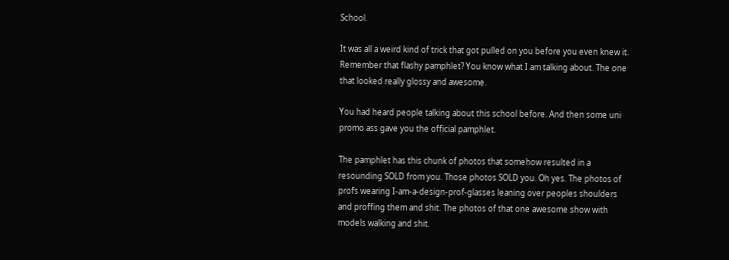School.

It was all a weird kind of trick that got pulled on you before you even knew it. Remember that flashy pamphlet? You know what I am talking about. The one that looked really glossy and awesome.

You had heard people talking about this school before. And then some uni promo ass gave you the official pamphlet.

The pamphlet has this chunk of photos that somehow resulted in a resounding SOLD from you. Those photos SOLD you. Oh yes. The photos of profs wearing I-am-a-design-prof-glasses leaning over peoples shoulders and proffing them and shit. The photos of that one awesome show with models walking and shit.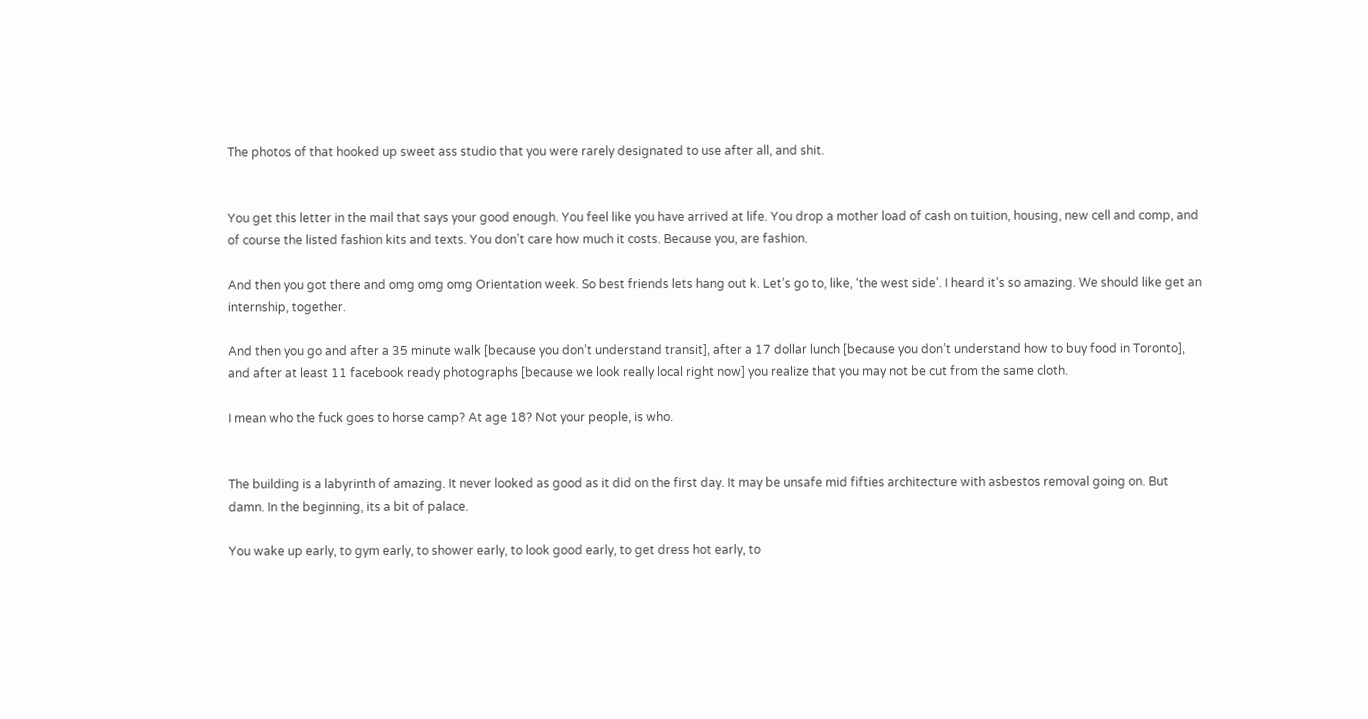The photos of that hooked up sweet ass studio that you were rarely designated to use after all, and shit.


You get this letter in the mail that says your good enough. You feel like you have arrived at life. You drop a mother load of cash on tuition, housing, new cell and comp, and of course the listed fashion kits and texts. You don’t care how much it costs. Because you, are fashion.

And then you got there and omg omg omg Orientation week. So best friends lets hang out k. Let’s go to, like, ‘the west side’. I heard it’s so amazing. We should like get an internship, together.

And then you go and after a 35 minute walk [because you don’t understand transit], after a 17 dollar lunch [because you don’t understand how to buy food in Toronto], and after at least 11 facebook ready photographs [because we look really local right now] you realize that you may not be cut from the same cloth.

I mean who the fuck goes to horse camp? At age 18? Not your people, is who.


The building is a labyrinth of amazing. It never looked as good as it did on the first day. It may be unsafe mid fifties architecture with asbestos removal going on. But damn. In the beginning, its a bit of palace.

You wake up early, to gym early, to shower early, to look good early, to get dress hot early, to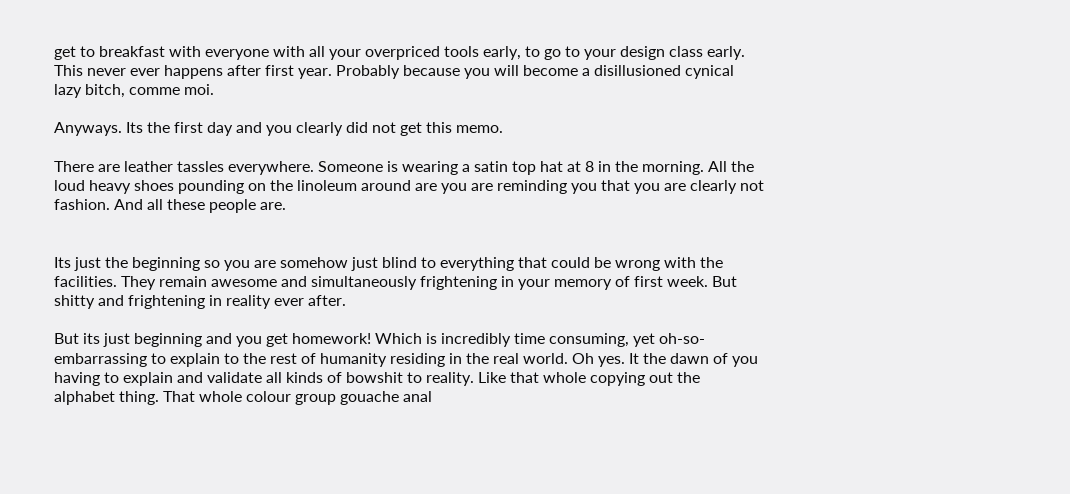get to breakfast with everyone with all your overpriced tools early, to go to your design class early. This never ever happens after first year. Probably because you will become a disillusioned cynical lazy bitch, comme moi.

Anyways. Its the first day and you clearly did not get this memo.

There are leather tassles everywhere. Someone is wearing a satin top hat at 8 in the morning. All the loud heavy shoes pounding on the linoleum around are you are reminding you that you are clearly not fashion. And all these people are.


Its just the beginning so you are somehow just blind to everything that could be wrong with the facilities. They remain awesome and simultaneously frightening in your memory of first week. But shitty and frightening in reality ever after.

But its just beginning and you get homework! Which is incredibly time consuming, yet oh-so-embarrassing to explain to the rest of humanity residing in the real world. Oh yes. It the dawn of you having to explain and validate all kinds of bowshit to reality. Like that whole copying out the alphabet thing. That whole colour group gouache anal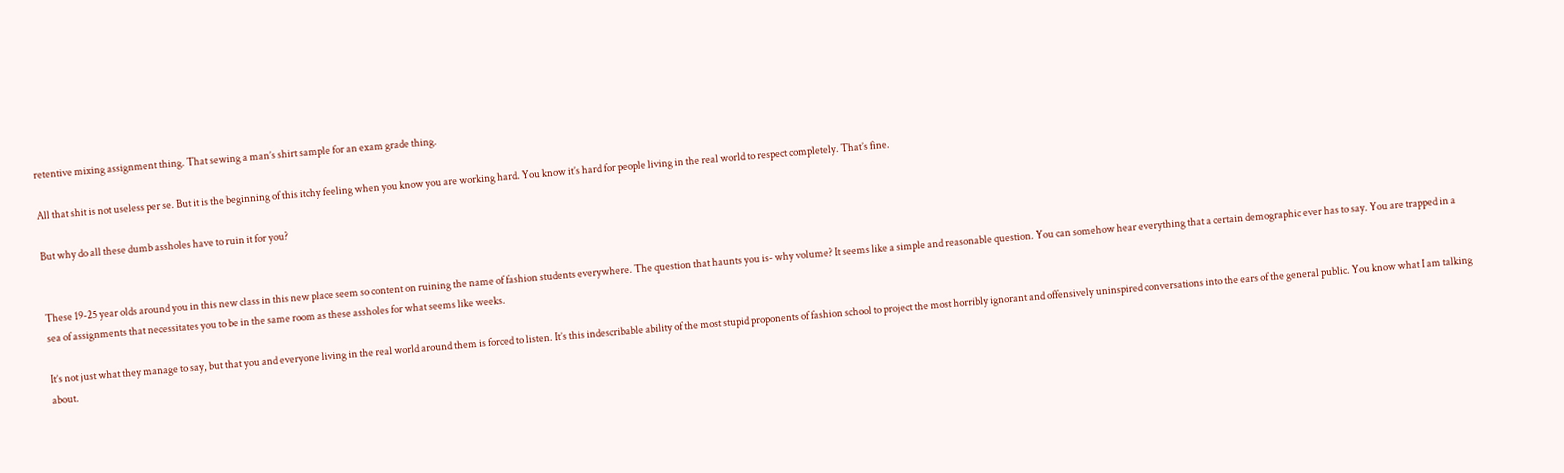retentive mixing assignment thing. That sewing a man’s shirt sample for an exam grade thing.

All that shit is not useless per se. But it is the beginning of this itchy feeling when you know you are working hard. You know it’s hard for people living in the real world to respect completely. That’s fine.

But why do all these dumb assholes have to ruin it for you?


These 19-25 year olds around you in this new class in this new place seem so content on ruining the name of fashion students everywhere. The question that haunts you is- why volume? It seems like a simple and reasonable question. You can somehow hear everything that a certain demographic ever has to say. You are trapped in a sea of assignments that necessitates you to be in the same room as these assholes for what seems like weeks.

It’s not just what they manage to say, but that you and everyone living in the real world around them is forced to listen. It’s this indescribable ability of the most stupid proponents of fashion school to project the most horribly ignorant and offensively uninspired conversations into the ears of the general public. You know what I am talking about.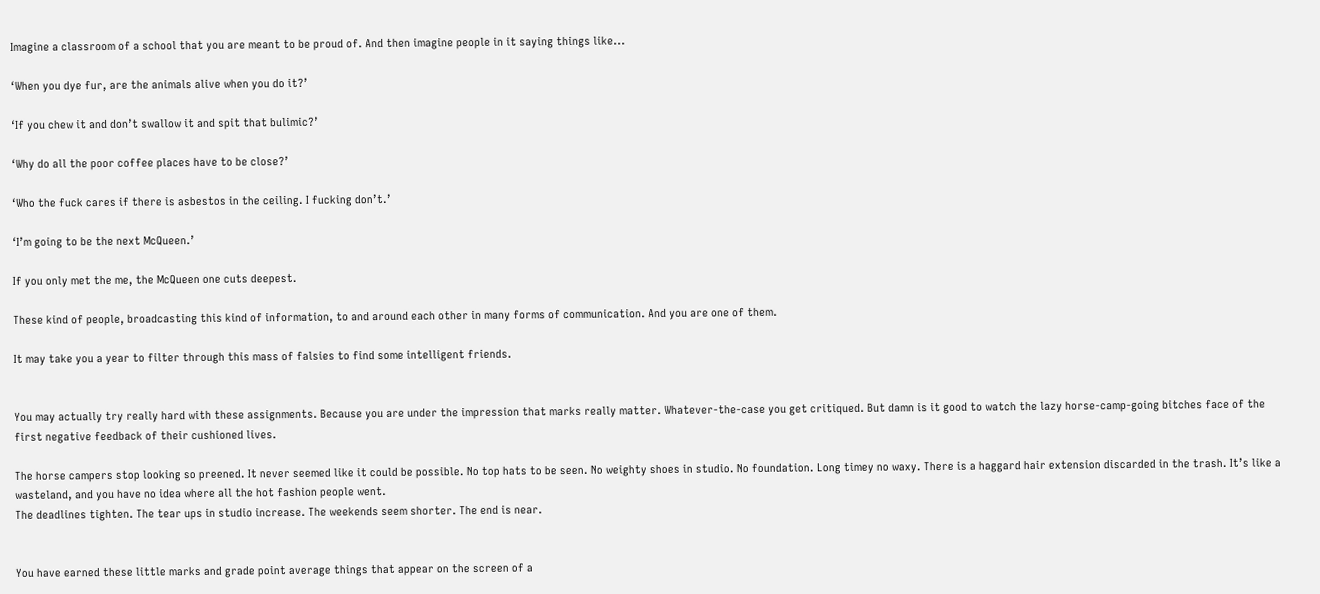Imagine a classroom of a school that you are meant to be proud of. And then imagine people in it saying things like...

‘When you dye fur, are the animals alive when you do it?’

‘If you chew it and don’t swallow it and spit that bulimic?’

‘Why do all the poor coffee places have to be close?’

‘Who the fuck cares if there is asbestos in the ceiling. I fucking don’t.’

‘I’m going to be the next McQueen.’

If you only met the me, the McQueen one cuts deepest.

These kind of people, broadcasting this kind of information, to and around each other in many forms of communication. And you are one of them.

It may take you a year to filter through this mass of falsies to find some intelligent friends.


You may actually try really hard with these assignments. Because you are under the impression that marks really matter. Whatever-the-case you get critiqued. But damn is it good to watch the lazy horse-camp-going bitches face of the first negative feedback of their cushioned lives.

The horse campers stop looking so preened. It never seemed like it could be possible. No top hats to be seen. No weighty shoes in studio. No foundation. Long timey no waxy. There is a haggard hair extension discarded in the trash. It’s like a wasteland, and you have no idea where all the hot fashion people went.
The deadlines tighten. The tear ups in studio increase. The weekends seem shorter. The end is near.


You have earned these little marks and grade point average things that appear on the screen of a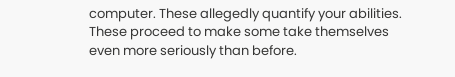computer. These allegedly quantify your abilities. These proceed to make some take themselves even more seriously than before.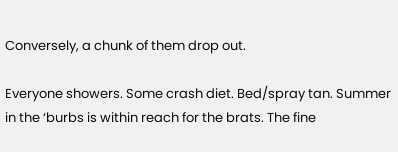Conversely, a chunk of them drop out.

Everyone showers. Some crash diet. Bed/spray tan. Summer in the ‘burbs is within reach for the brats. The fine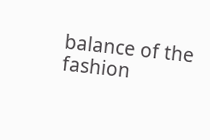balance of the fashion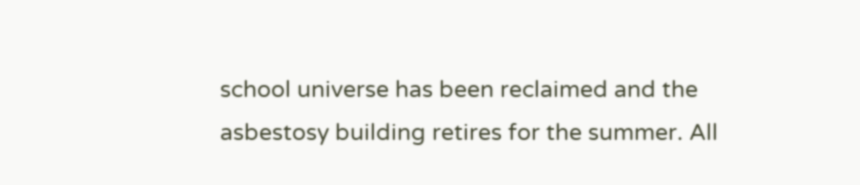school universe has been reclaimed and the asbestosy building retires for the summer. All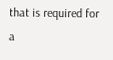that is required for a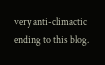very anti-climactic ending to this blog.